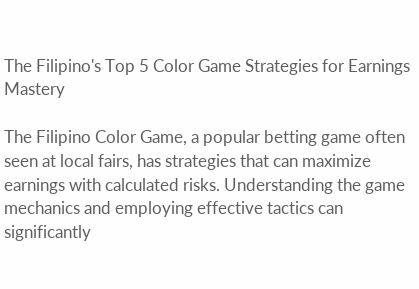The Filipino's Top 5 Color Game Strategies for Earnings Mastery

The Filipino Color Game, a popular betting game often seen at local fairs, has strategies that can maximize earnings with calculated risks. Understanding the game mechanics and employing effective tactics can significantly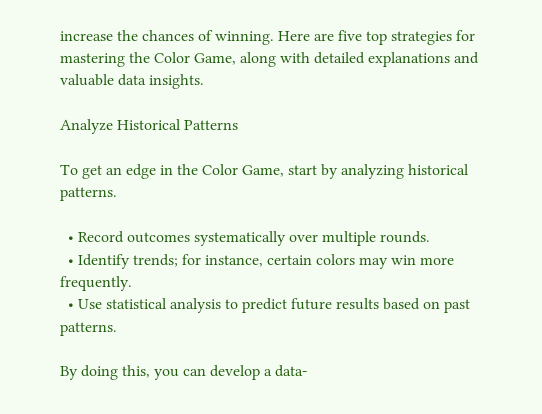increase the chances of winning. Here are five top strategies for mastering the Color Game, along with detailed explanations and valuable data insights.

Analyze Historical Patterns

To get an edge in the Color Game, start by analyzing historical patterns.

  • Record outcomes systematically over multiple rounds.
  • Identify trends; for instance, certain colors may win more frequently.
  • Use statistical analysis to predict future results based on past patterns.

By doing this, you can develop a data-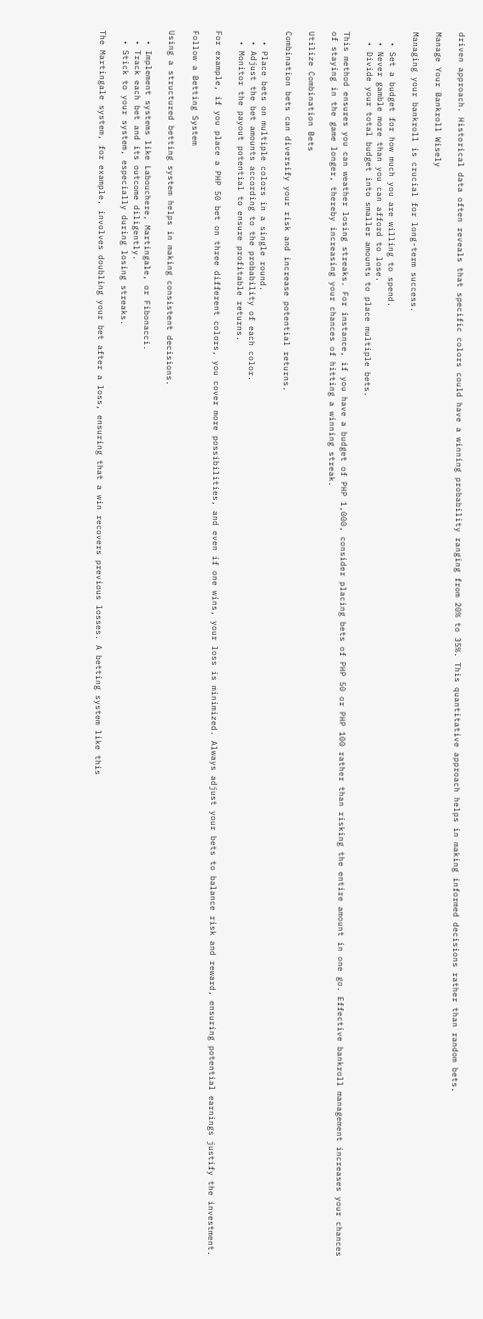driven approach. Historical data often reveals that specific colors could have a winning probability ranging from 20% to 35%. This quantitative approach helps in making informed decisions rather than random bets.

Manage Your Bankroll Wisely

Managing your bankroll is crucial for long-term success.

  • Set a budget for how much you are willing to spend.
  • Never gamble more than you can afford to lose.
  • Divide your total budget into smaller amounts to place multiple bets.

This method ensures you can weather losing streaks. For instance, if you have a budget of PHP 1,000, consider placing bets of PHP 50 or PHP 100 rather than risking the entire amount in one go. Effective bankroll management increases your chances of staying in the game longer, thereby increasing your chances of hitting a winning streak.

Utilize Combination Bets

Combination bets can diversify your risk and increase potential returns.

  • Place bets on multiple colors in a single round.
  • Adjust the bet amounts according to the probability of each color.
  • Monitor the payout potential to ensure profitable returns.

For example, if you place a PHP 50 bet on three different colors, you cover more possibilities, and even if one wins, your loss is minimized. Always adjust your bets to balance risk and reward, ensuring potential earnings justify the investment.

Follow a Betting System

Using a structured betting system helps in making consistent decisions.

  • Implement systems like Labouchere, Martingale, or Fibonacci.
  • Track each bet and its outcome diligently.
  • Stick to your system, especially during losing streaks.

The Martingale system, for example, involves doubling your bet after a loss, ensuring that a win recovers previous losses. A betting system like this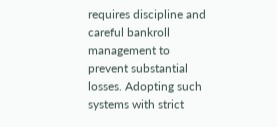requires discipline and careful bankroll management to prevent substantial losses. Adopting such systems with strict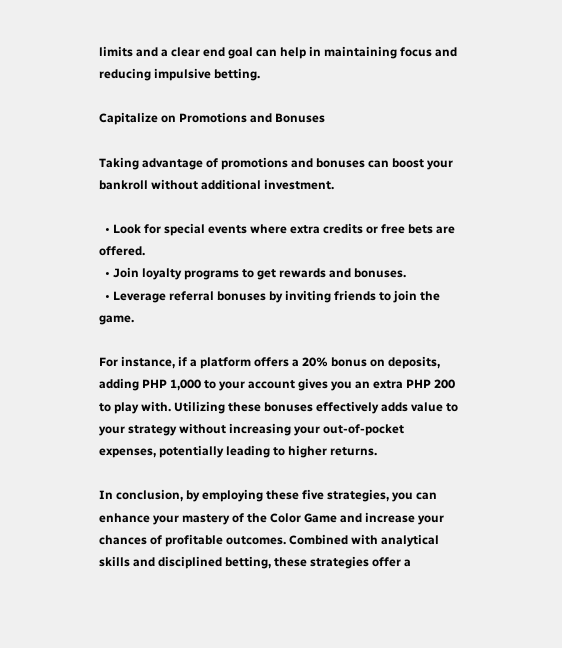limits and a clear end goal can help in maintaining focus and reducing impulsive betting.

Capitalize on Promotions and Bonuses

Taking advantage of promotions and bonuses can boost your bankroll without additional investment.

  • Look for special events where extra credits or free bets are offered.
  • Join loyalty programs to get rewards and bonuses.
  • Leverage referral bonuses by inviting friends to join the game.

For instance, if a platform offers a 20% bonus on deposits, adding PHP 1,000 to your account gives you an extra PHP 200 to play with. Utilizing these bonuses effectively adds value to your strategy without increasing your out-of-pocket expenses, potentially leading to higher returns.

In conclusion, by employing these five strategies, you can enhance your mastery of the Color Game and increase your chances of profitable outcomes. Combined with analytical skills and disciplined betting, these strategies offer a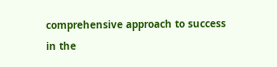comprehensive approach to success in the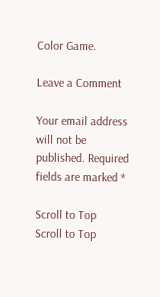Color Game.

Leave a Comment

Your email address will not be published. Required fields are marked *

Scroll to Top
Scroll to Top